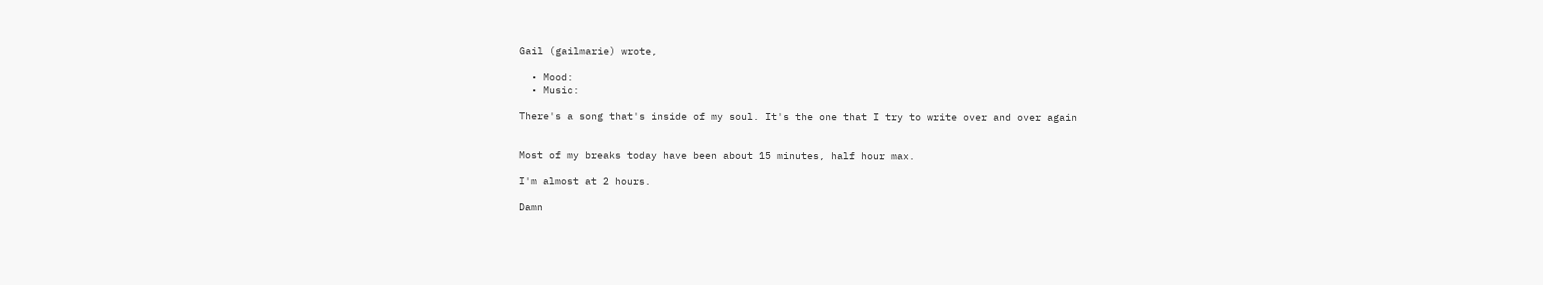Gail (gailmarie) wrote,

  • Mood:
  • Music:

There's a song that's inside of my soul. It's the one that I try to write over and over again


Most of my breaks today have been about 15 minutes, half hour max.

I'm almost at 2 hours.

Damn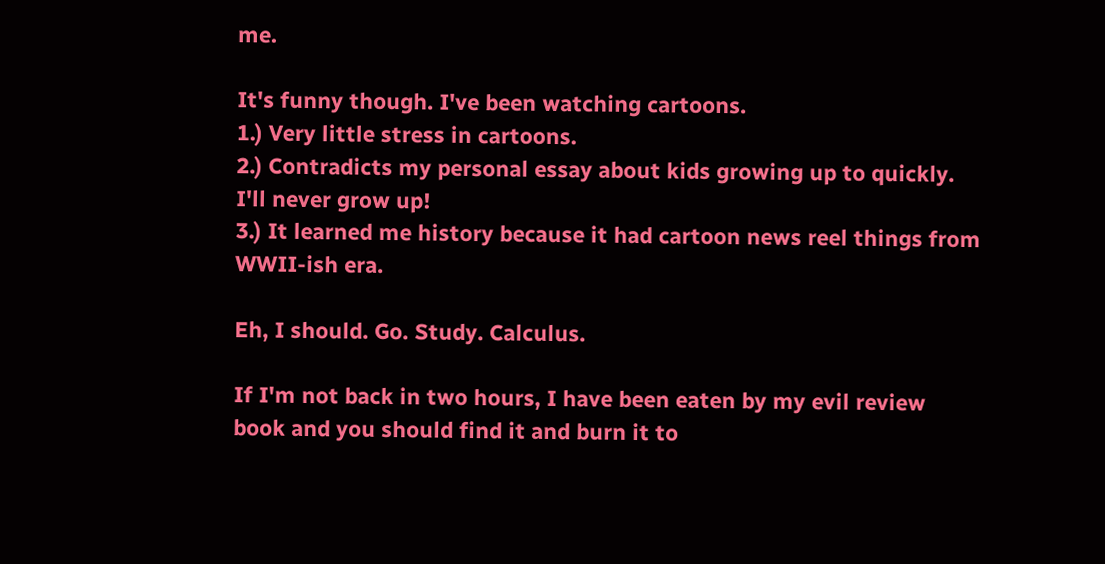me.

It's funny though. I've been watching cartoons.
1.) Very little stress in cartoons.
2.) Contradicts my personal essay about kids growing up to quickly. I'll never grow up!
3.) It learned me history because it had cartoon news reel things from WWII-ish era.

Eh, I should. Go. Study. Calculus.

If I'm not back in two hours, I have been eaten by my evil review book and you should find it and burn it to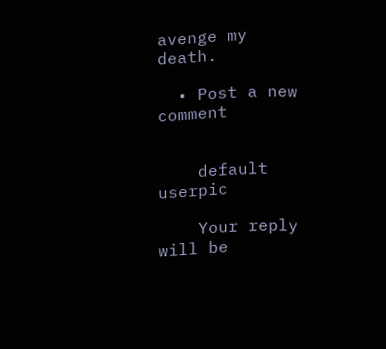avenge my death.

  • Post a new comment


    default userpic

    Your reply will be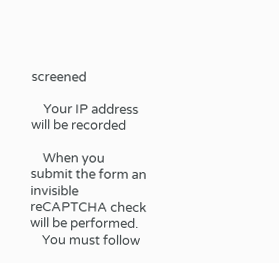screened

    Your IP address will be recorded

    When you submit the form an invisible reCAPTCHA check will be performed.
    You must follow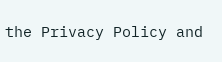the Privacy Policy and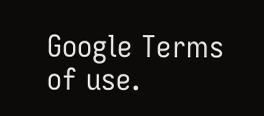Google Terms of use.